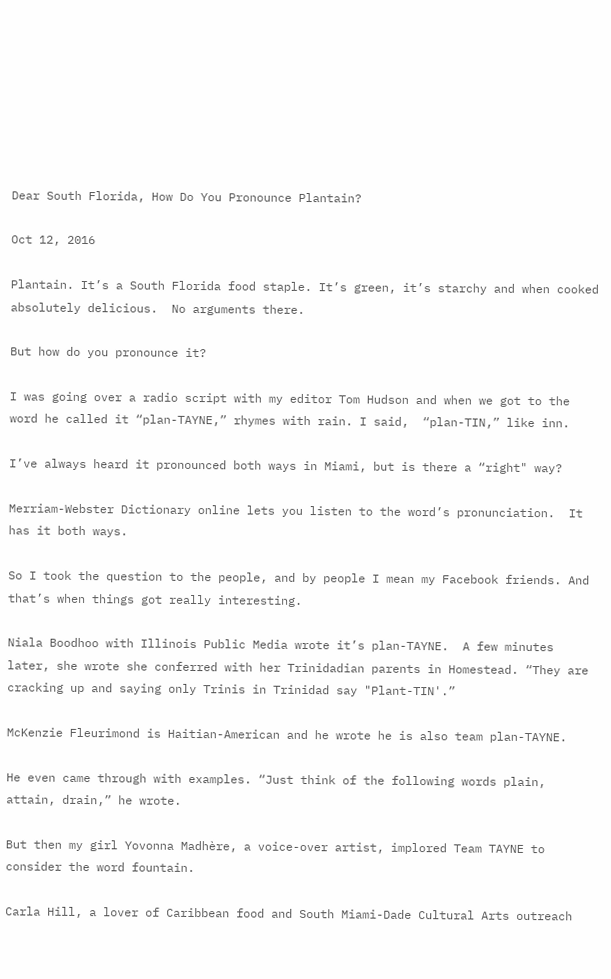Dear South Florida, How Do You Pronounce Plantain?

Oct 12, 2016

Plantain. It’s a South Florida food staple. It’s green, it’s starchy and when cooked absolutely delicious.  No arguments there.

But how do you pronounce it?

I was going over a radio script with my editor Tom Hudson and when we got to the word he called it “plan-TAYNE,” rhymes with rain. I said,  “plan-TIN,” like inn.

I’ve always heard it pronounced both ways in Miami, but is there a “right" way?

Merriam-Webster Dictionary online lets you listen to the word’s pronunciation.  It has it both ways.

So I took the question to the people, and by people I mean my Facebook friends. And that’s when things got really interesting.

Niala Boodhoo with Illinois Public Media wrote it’s plan-TAYNE.  A few minutes later, she wrote she conferred with her Trinidadian parents in Homestead. “They are cracking up and saying only Trinis in Trinidad say "Plant-TIN'.”

McKenzie Fleurimond is Haitian-American and he wrote he is also team plan-TAYNE.

He even came through with examples. “Just think of the following words plain, attain, drain,” he wrote.

But then my girl Yovonna Madhère, a voice-over artist, implored Team TAYNE to consider the word fountain.

Carla Hill, a lover of Caribbean food and South Miami-Dade Cultural Arts outreach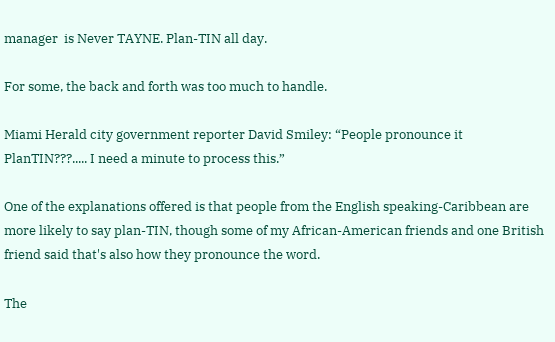manager  is Never TAYNE. Plan-TIN all day.

For some, the back and forth was too much to handle.

Miami Herald city government reporter David Smiley: “People pronounce it PlanTIN???..... I need a minute to process this.”

One of the explanations offered is that people from the English speaking-Caribbean are more likely to say plan-TIN, though some of my African-American friends and one British friend said that's also how they pronounce the word.

The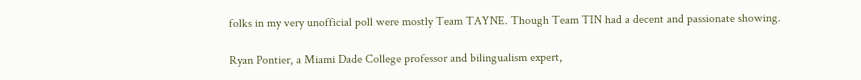folks in my very unofficial poll were mostly Team TAYNE. Though Team TIN had a decent and passionate showing.

Ryan Pontier, a Miami Dade College professor and bilingualism expert,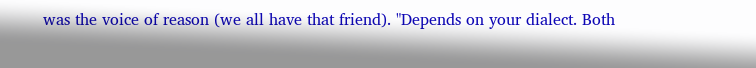was the voice of reason (we all have that friend). "Depends on your dialect. Both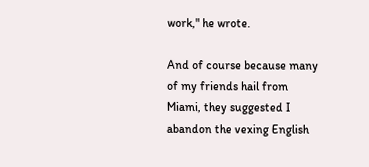work," he wrote.

And of course because many of my friends hail from Miami, they suggested I abandon the vexing English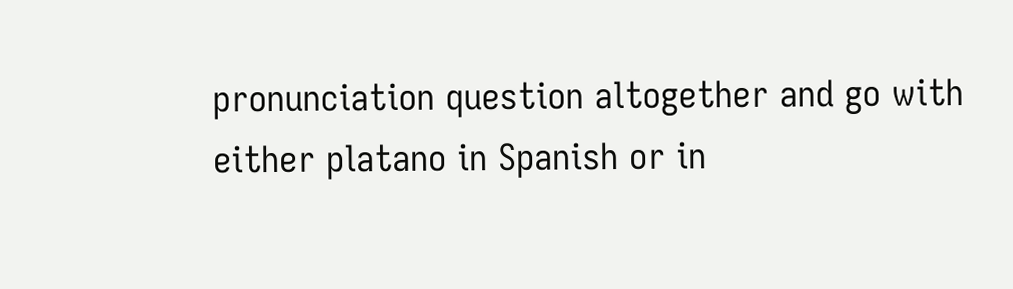pronunciation question altogether and go with either platano in Spanish or in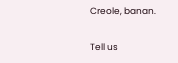Creole, banan.

Tell us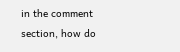in the comment section, how do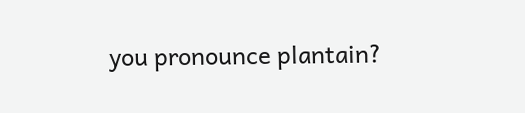you pronounce plantain?